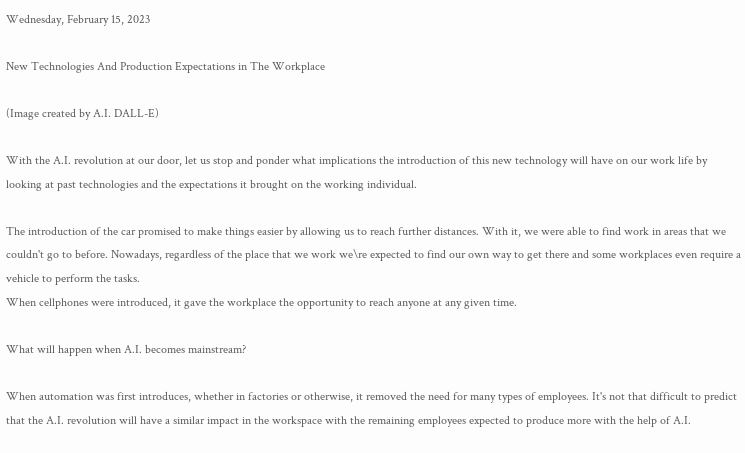Wednesday, February 15, 2023

New Technologies And Production Expectations in The Workplace

(Image created by A.I. DALL-E)

With the A.I. revolution at our door, let us stop and ponder what implications the introduction of this new technology will have on our work life by looking at past technologies and the expectations it brought on the working individual.

The introduction of the car promised to make things easier by allowing us to reach further distances. With it, we were able to find work in areas that we couldn't go to before. Nowadays, regardless of the place that we work we\re expected to find our own way to get there and some workplaces even require a vehicle to perform the tasks.
When cellphones were introduced, it gave the workplace the opportunity to reach anyone at any given time.

What will happen when A.I. becomes mainstream?

When automation was first introduces, whether in factories or otherwise, it removed the need for many types of employees. It's not that difficult to predict that the A.I. revolution will have a similar impact in the workspace with the remaining employees expected to produce more with the help of A.I.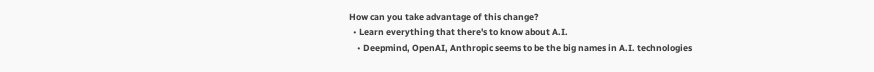How can you take advantage of this change?
  • Learn everything that there's to know about A.I.
    • Deepmind, OpenAI, Anthropic seems to be the big names in A.I. technologies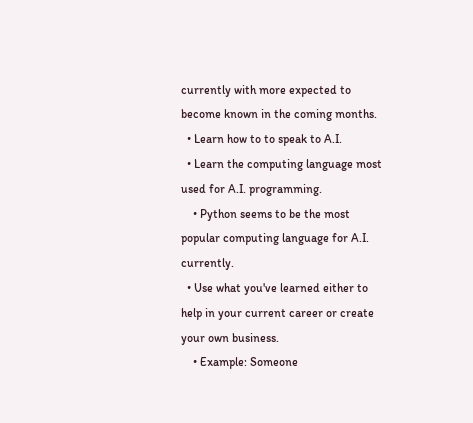currently with more expected to become known in the coming months.
  • Learn how to to speak to A.I.
  • Learn the computing language most used for A.I. programming.
    • Python seems to be the most popular computing language for A.I. currently.
  • Use what you've learned either to help in your current career or create your own business.
    • Example: Someone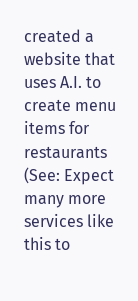created a website that uses A.I. to create menu items for restaurants (See: Expect many more services like this to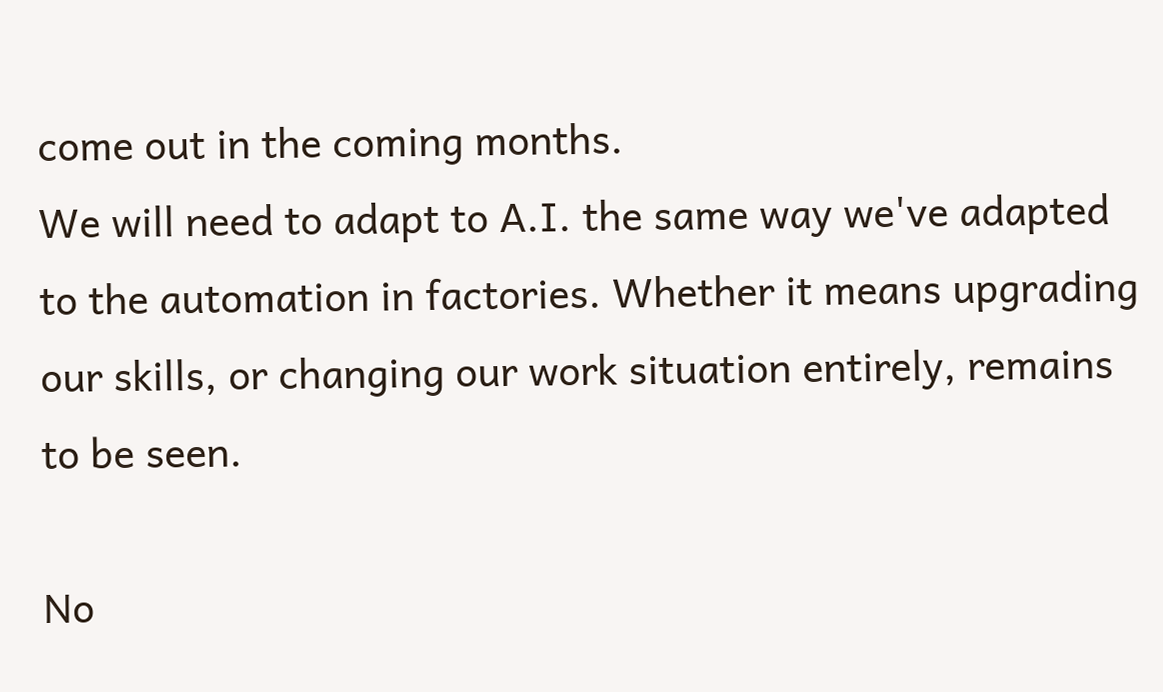come out in the coming months.
We will need to adapt to A.I. the same way we've adapted to the automation in factories. Whether it means upgrading our skills, or changing our work situation entirely, remains to be seen.

No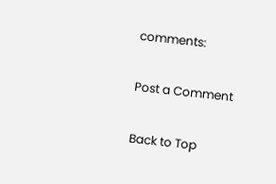comments:

Post a Comment

Back to Top